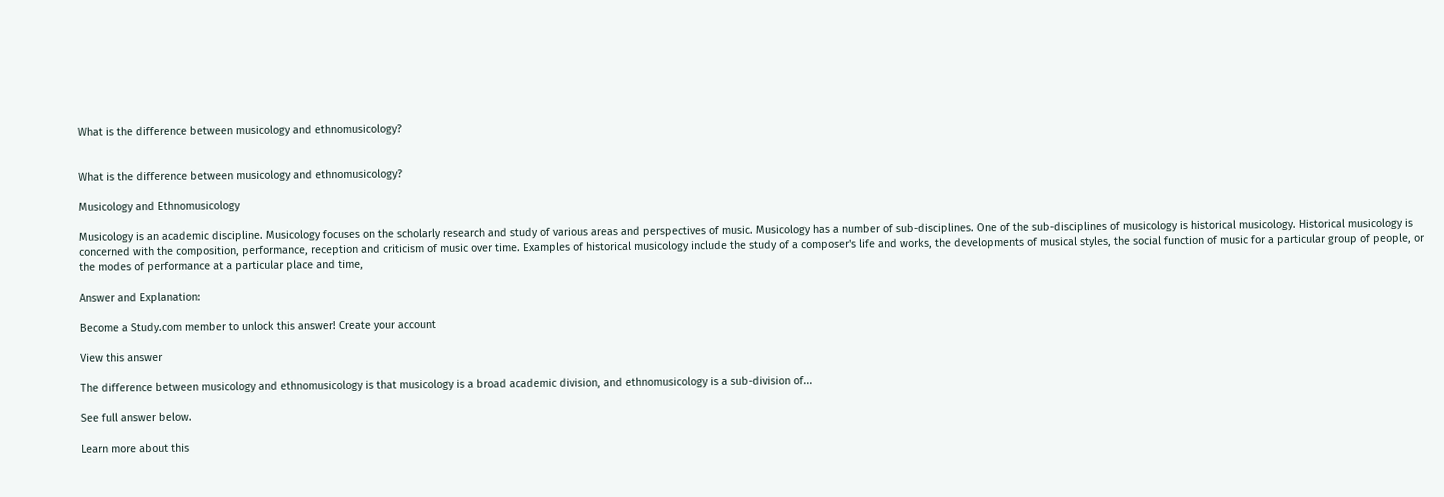What is the difference between musicology and ethnomusicology?


What is the difference between musicology and ethnomusicology?

Musicology and Ethnomusicology

Musicology is an academic discipline. Musicology focuses on the scholarly research and study of various areas and perspectives of music. Musicology has a number of sub-disciplines. One of the sub-disciplines of musicology is historical musicology. Historical musicology is concerned with the composition, performance, reception and criticism of music over time. Examples of historical musicology include the study of a composer's life and works, the developments of musical styles, the social function of music for a particular group of people, or the modes of performance at a particular place and time,

Answer and Explanation:

Become a Study.com member to unlock this answer! Create your account

View this answer

The difference between musicology and ethnomusicology is that musicology is a broad academic division, and ethnomusicology is a sub-division of...

See full answer below.

Learn more about this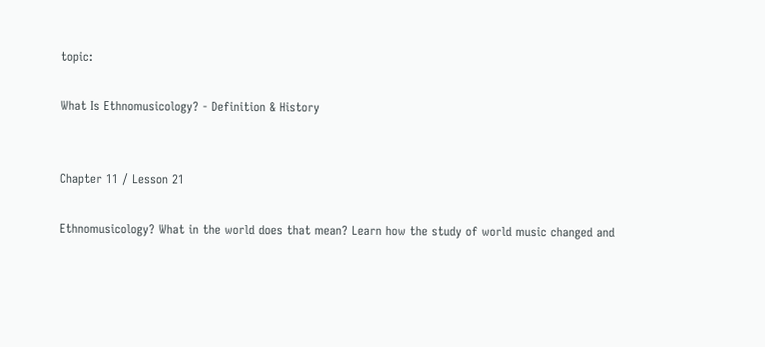topic:

What Is Ethnomusicology? - Definition & History


Chapter 11 / Lesson 21

Ethnomusicology? What in the world does that mean? Learn how the study of world music changed and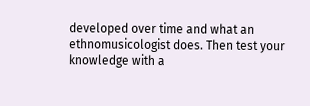developed over time and what an ethnomusicologist does. Then test your knowledge with a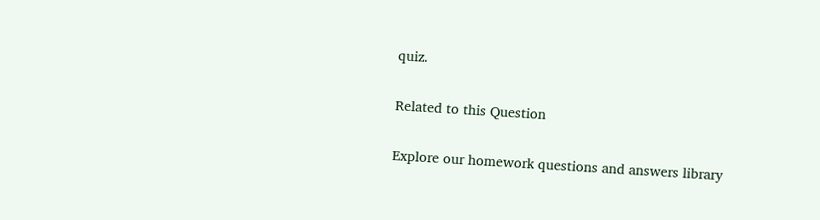quiz.

Related to this Question

Explore our homework questions and answers library